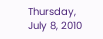Thursday, July 8, 2010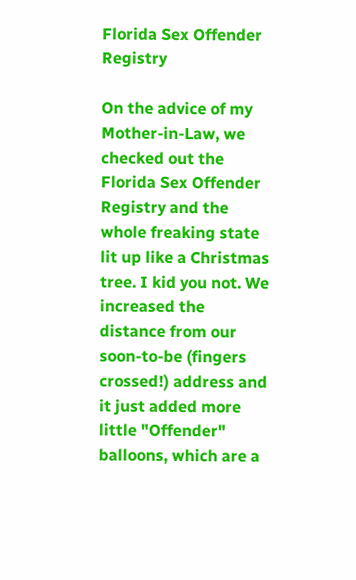Florida Sex Offender Registry

On the advice of my Mother-in-Law, we checked out the Florida Sex Offender Registry and the whole freaking state lit up like a Christmas tree. I kid you not. We increased the distance from our soon-to-be (fingers crossed!) address and it just added more little "Offender" balloons, which are a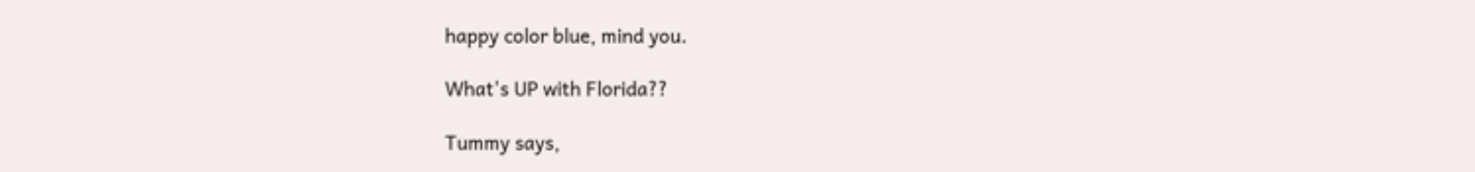happy color blue, mind you.

What's UP with Florida??

Tummy says,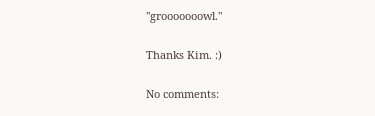"grooooooowl."

Thanks Kim. :)

No comments: